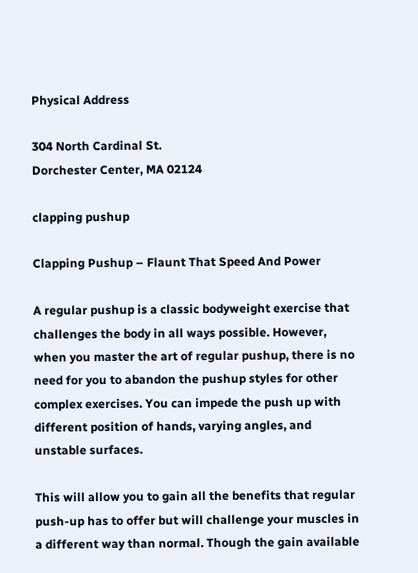Physical Address

304 North Cardinal St.
Dorchester Center, MA 02124

clapping pushup

Clapping Pushup – Flaunt That Speed And Power

A regular pushup is a classic bodyweight exercise that challenges the body in all ways possible. However, when you master the art of regular pushup, there is no need for you to abandon the pushup styles for other complex exercises. You can impede the push up with different position of hands, varying angles, and unstable surfaces.

This will allow you to gain all the benefits that regular push-up has to offer but will challenge your muscles in a different way than normal. Though the gain available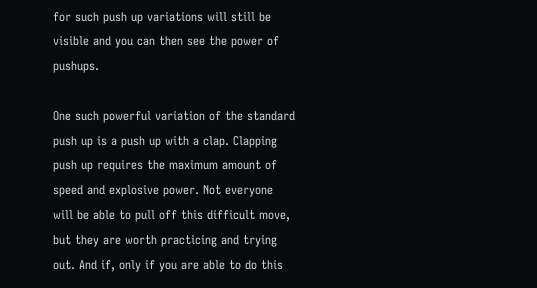for such push up variations will still be visible and you can then see the power of pushups.

One such powerful variation of the standard push up is a push up with a clap. Clapping push up requires the maximum amount of speed and explosive power. Not everyone will be able to pull off this difficult move, but they are worth practicing and trying out. And if, only if you are able to do this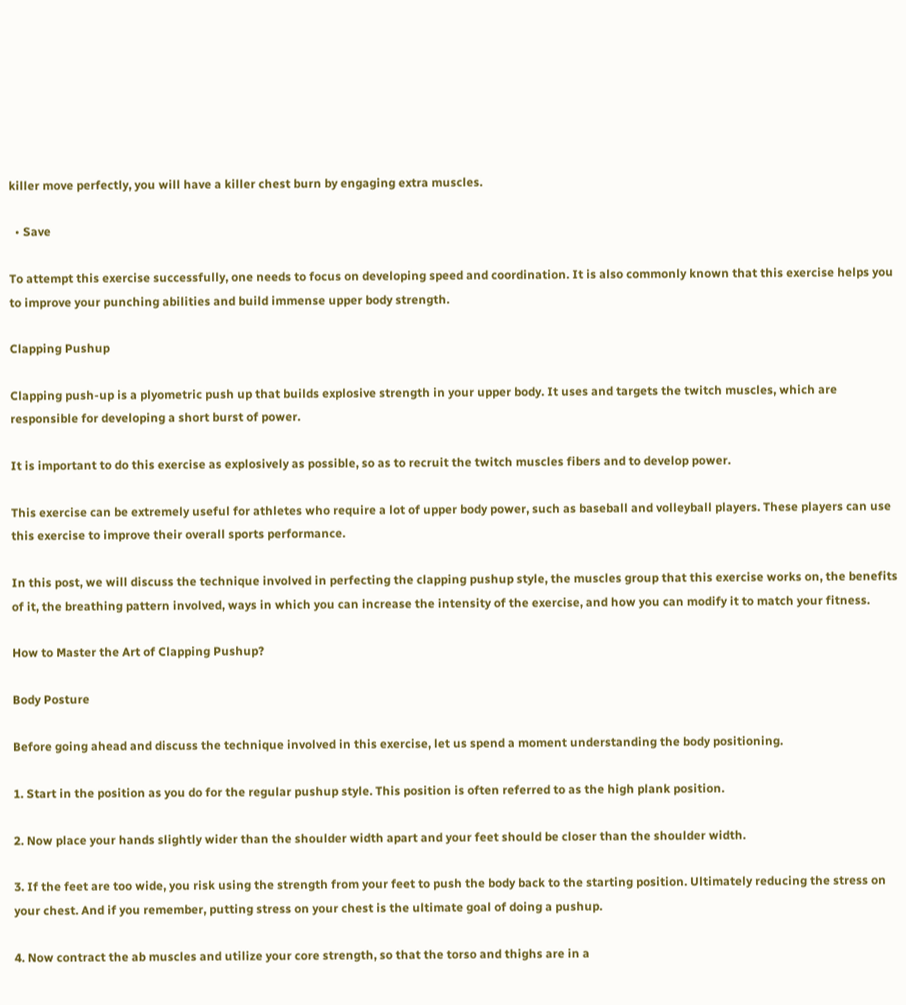killer move perfectly, you will have a killer chest burn by engaging extra muscles.

  • Save

To attempt this exercise successfully, one needs to focus on developing speed and coordination. It is also commonly known that this exercise helps you to improve your punching abilities and build immense upper body strength.

Clapping Pushup

Clapping push-up is a plyometric push up that builds explosive strength in your upper body. It uses and targets the twitch muscles, which are responsible for developing a short burst of power.

It is important to do this exercise as explosively as possible, so as to recruit the twitch muscles fibers and to develop power.

This exercise can be extremely useful for athletes who require a lot of upper body power, such as baseball and volleyball players. These players can use this exercise to improve their overall sports performance.

In this post, we will discuss the technique involved in perfecting the clapping pushup style, the muscles group that this exercise works on, the benefits of it, the breathing pattern involved, ways in which you can increase the intensity of the exercise, and how you can modify it to match your fitness.

How to Master the Art of Clapping Pushup?

Body Posture

Before going ahead and discuss the technique involved in this exercise, let us spend a moment understanding the body positioning.

1. Start in the position as you do for the regular pushup style. This position is often referred to as the high plank position.

2. Now place your hands slightly wider than the shoulder width apart and your feet should be closer than the shoulder width.

3. If the feet are too wide, you risk using the strength from your feet to push the body back to the starting position. Ultimately reducing the stress on your chest. And if you remember, putting stress on your chest is the ultimate goal of doing a pushup.

4. Now contract the ab muscles and utilize your core strength, so that the torso and thighs are in a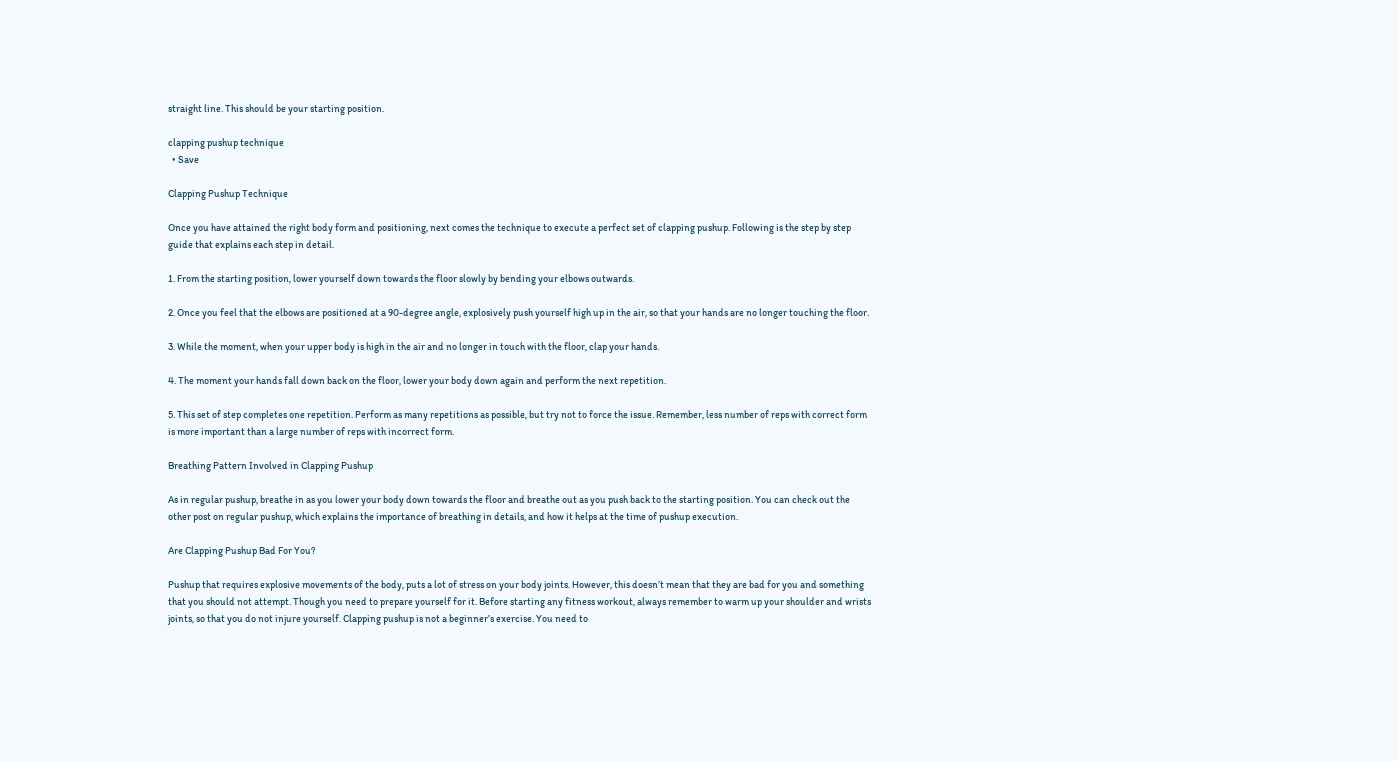straight line. This should be your starting position.

clapping pushup technique
  • Save

Clapping Pushup Technique

Once you have attained the right body form and positioning, next comes the technique to execute a perfect set of clapping pushup. Following is the step by step guide that explains each step in detail.

1. From the starting position, lower yourself down towards the floor slowly by bending your elbows outwards.

2. Once you feel that the elbows are positioned at a 90-degree angle, explosively push yourself high up in the air, so that your hands are no longer touching the floor.

3. While the moment, when your upper body is high in the air and no longer in touch with the floor, clap your hands.

4. The moment your hands fall down back on the floor, lower your body down again and perform the next repetition.

5. This set of step completes one repetition. Perform as many repetitions as possible, but try not to force the issue. Remember, less number of reps with correct form is more important than a large number of reps with incorrect form.

Breathing Pattern Involved in Clapping Pushup

As in regular pushup, breathe in as you lower your body down towards the floor and breathe out as you push back to the starting position. You can check out the other post on regular pushup, which explains the importance of breathing in details, and how it helps at the time of pushup execution.

Are Clapping Pushup Bad For You?

Pushup that requires explosive movements of the body, puts a lot of stress on your body joints. However, this doesn’t mean that they are bad for you and something that you should not attempt. Though you need to prepare yourself for it. Before starting any fitness workout, always remember to warm up your shoulder and wrists joints, so that you do not injure yourself. Clapping pushup is not a beginner’s exercise. You need to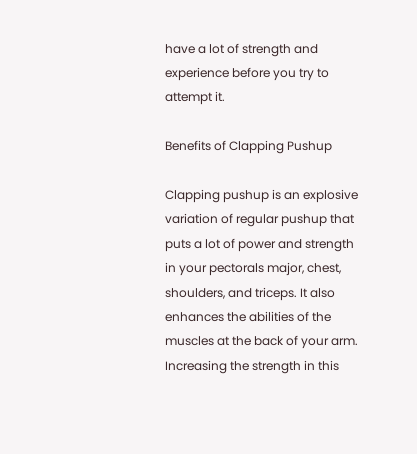have a lot of strength and experience before you try to attempt it.

Benefits of Clapping Pushup

Clapping pushup is an explosive variation of regular pushup that puts a lot of power and strength in your pectorals major, chest, shoulders, and triceps. It also enhances the abilities of the muscles at the back of your arm. Increasing the strength in this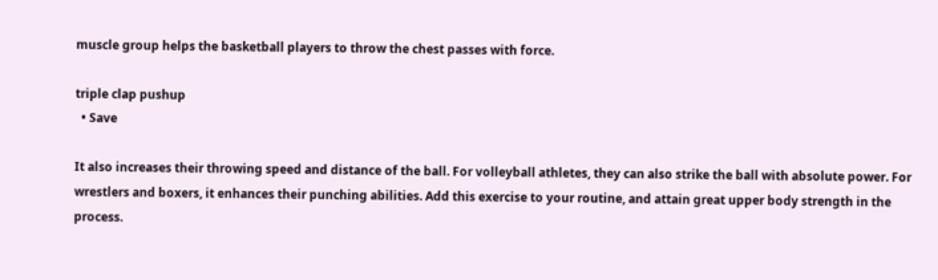muscle group helps the basketball players to throw the chest passes with force.

triple clap pushup
  • Save

It also increases their throwing speed and distance of the ball. For volleyball athletes, they can also strike the ball with absolute power. For wrestlers and boxers, it enhances their punching abilities. Add this exercise to your routine, and attain great upper body strength in the process.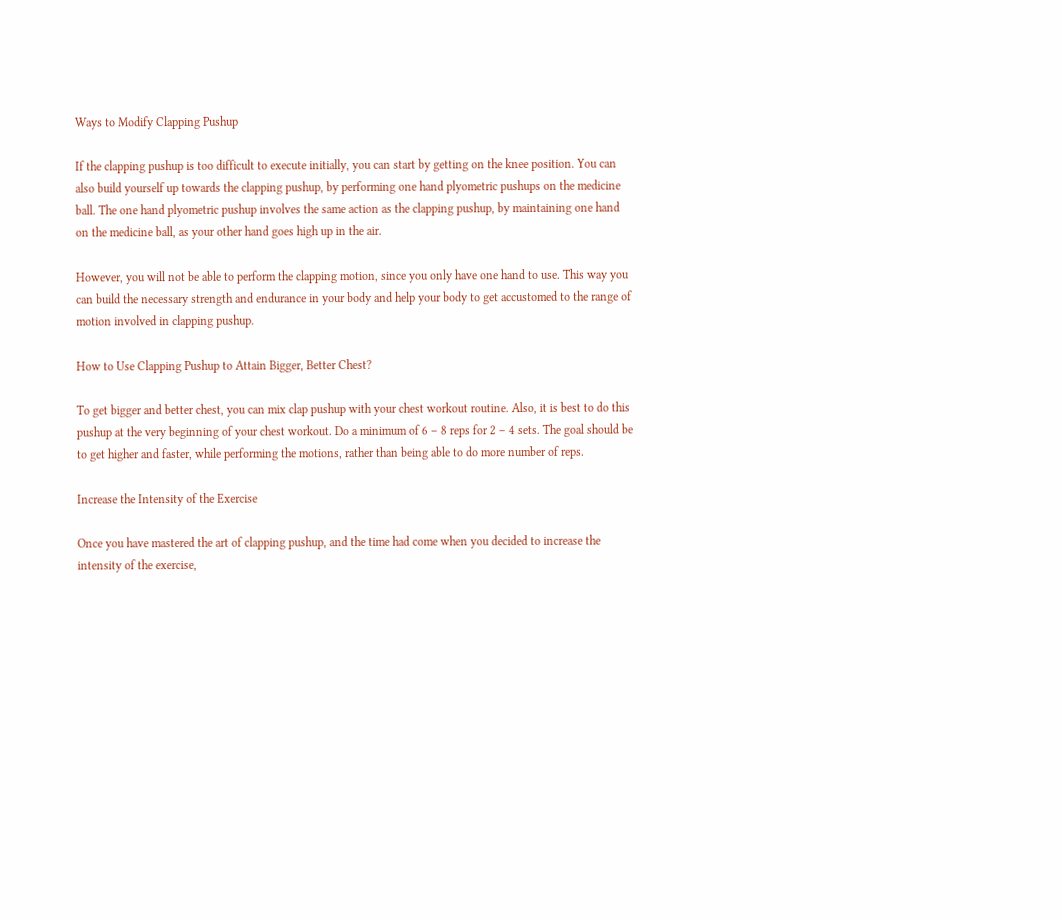Ways to Modify Clapping Pushup

If the clapping pushup is too difficult to execute initially, you can start by getting on the knee position. You can also build yourself up towards the clapping pushup, by performing one hand plyometric pushups on the medicine ball. The one hand plyometric pushup involves the same action as the clapping pushup, by maintaining one hand on the medicine ball, as your other hand goes high up in the air.

However, you will not be able to perform the clapping motion, since you only have one hand to use. This way you can build the necessary strength and endurance in your body and help your body to get accustomed to the range of motion involved in clapping pushup.

How to Use Clapping Pushup to Attain Bigger, Better Chest?

To get bigger and better chest, you can mix clap pushup with your chest workout routine. Also, it is best to do this pushup at the very beginning of your chest workout. Do a minimum of 6 – 8 reps for 2 – 4 sets. The goal should be to get higher and faster, while performing the motions, rather than being able to do more number of reps.

Increase the Intensity of the Exercise

Once you have mastered the art of clapping pushup, and the time had come when you decided to increase the intensity of the exercise,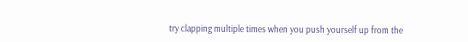try clapping multiple times when you push yourself up from the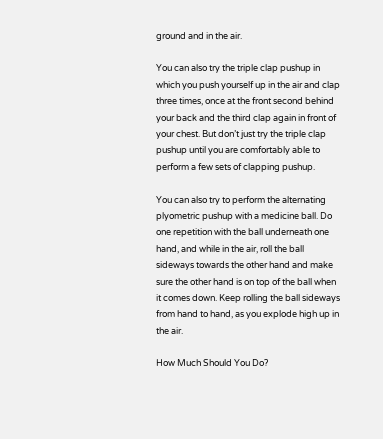ground and in the air.

You can also try the triple clap pushup in which you push yourself up in the air and clap three times, once at the front second behind your back and the third clap again in front of your chest. But don’t just try the triple clap pushup until you are comfortably able to perform a few sets of clapping pushup.

You can also try to perform the alternating plyometric pushup with a medicine ball. Do one repetition with the ball underneath one hand, and while in the air, roll the ball sideways towards the other hand and make sure the other hand is on top of the ball when it comes down. Keep rolling the ball sideways from hand to hand, as you explode high up in the air.

How Much Should You Do?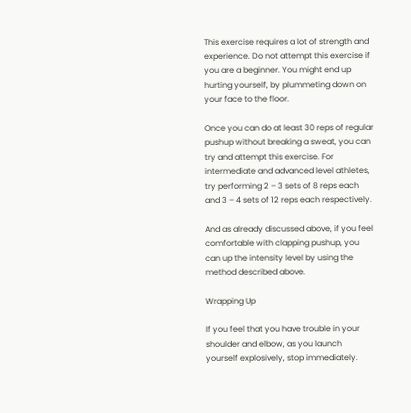This exercise requires a lot of strength and experience. Do not attempt this exercise if you are a beginner. You might end up hurting yourself, by plummeting down on your face to the floor.

Once you can do at least 30 reps of regular pushup without breaking a sweat, you can try and attempt this exercise. For intermediate and advanced level athletes, try performing 2 – 3 sets of 8 reps each and 3 – 4 sets of 12 reps each respectively.

And as already discussed above, if you feel comfortable with clapping pushup, you can up the intensity level by using the method described above.

Wrapping Up

If you feel that you have trouble in your shoulder and elbow, as you launch yourself explosively, stop immediately.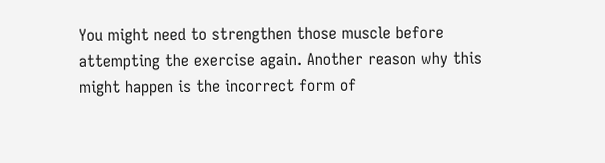You might need to strengthen those muscle before attempting the exercise again. Another reason why this might happen is the incorrect form of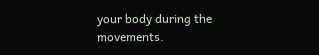your body during the movements.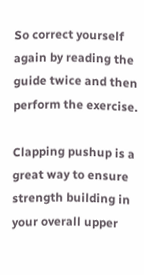So correct yourself again by reading the guide twice and then perform the exercise.

Clapping pushup is a great way to ensure strength building in your overall upper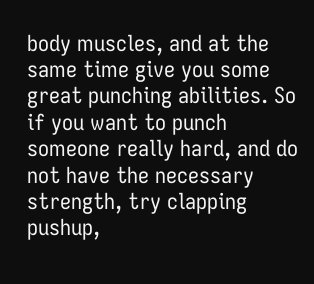body muscles, and at the same time give you some great punching abilities. So if you want to punch someone really hard, and do not have the necessary strength, try clapping pushup,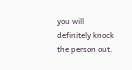you will definitely knock the person out.